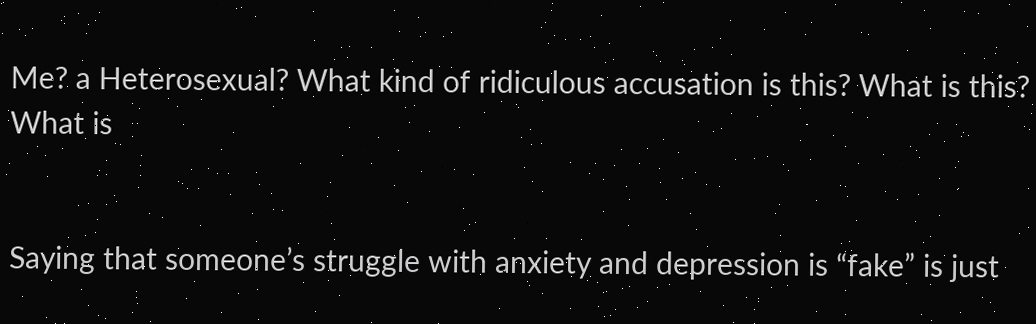Me? a Heterosexual? What kind of ridiculous accusation is this? What is this? What is


Saying that someone’s struggle with anxiety and depression is “fake” is just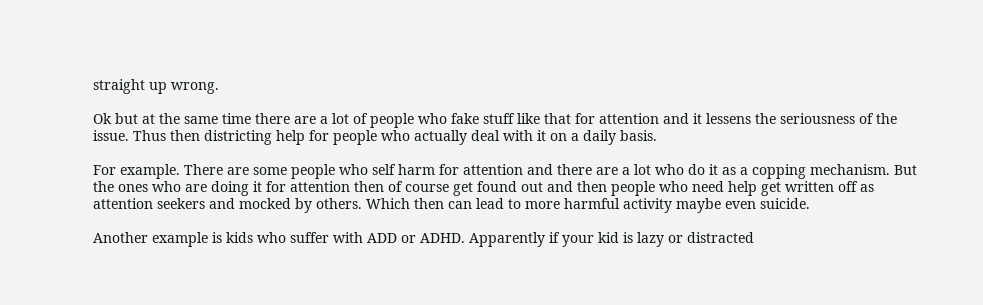straight up wrong.

Ok but at the same time there are a lot of people who fake stuff like that for attention and it lessens the seriousness of the issue. Thus then districting help for people who actually deal with it on a daily basis.

For example. There are some people who self harm for attention and there are a lot who do it as a copping mechanism. But the ones who are doing it for attention then of course get found out and then people who need help get written off as attention seekers and mocked by others. Which then can lead to more harmful activity maybe even suicide.

Another example is kids who suffer with ADD or ADHD. Apparently if your kid is lazy or distracted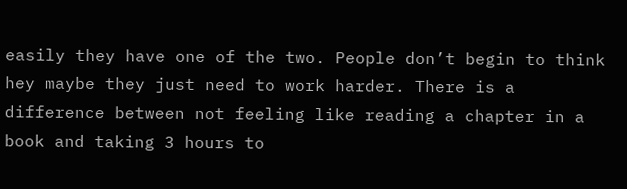easily they have one of the two. People don’t begin to think hey maybe they just need to work harder. There is a difference between not feeling like reading a chapter in a book and taking 3 hours to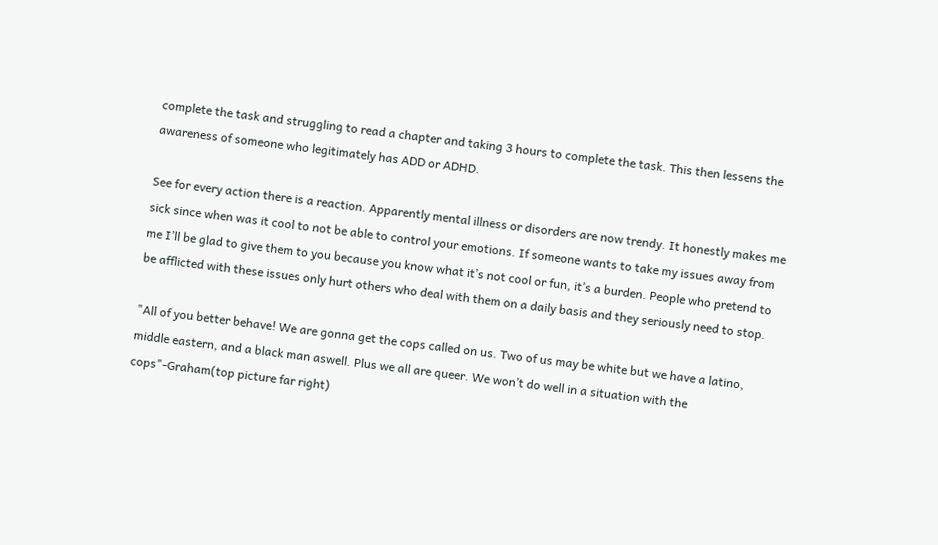complete the task and struggling to read a chapter and taking 3 hours to complete the task. This then lessens the awareness of someone who legitimately has ADD or ADHD.

See for every action there is a reaction. Apparently mental illness or disorders are now trendy. It honestly makes me sick since when was it cool to not be able to control your emotions. If someone wants to take my issues away from me I’ll be glad to give them to you because you know what it’s not cool or fun, it’s a burden. People who pretend to be afflicted with these issues only hurt others who deal with them on a daily basis and they seriously need to stop.

"All of you better behave! We are gonna get the cops called on us. Two of us may be white but we have a latino, middle eastern, and a black man aswell. Plus we all are queer. We won’t do well in a situation with the cops"-Graham(top picture far right)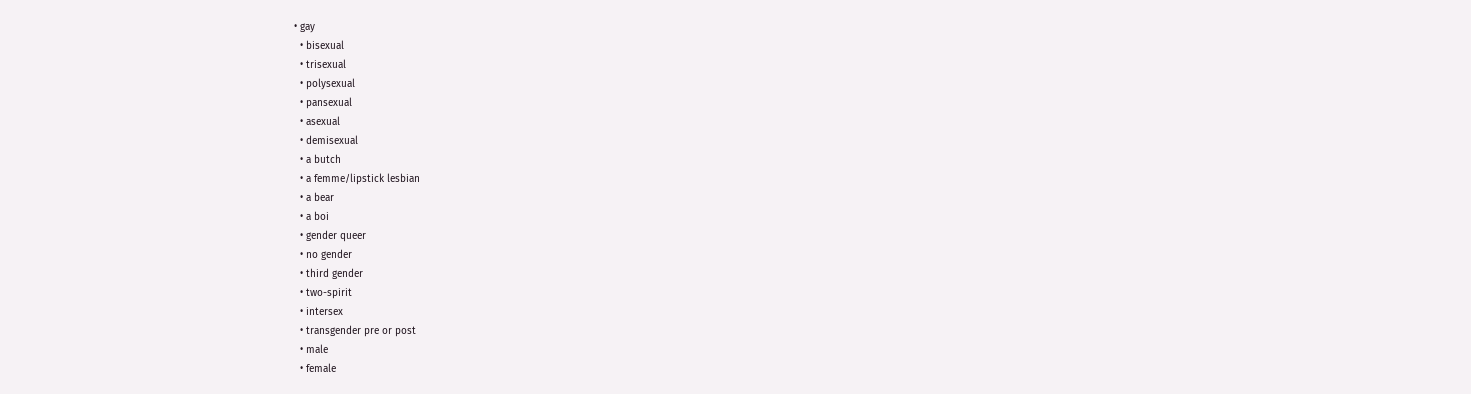• gay
  • bisexual
  • trisexual
  • polysexual
  • pansexual
  • asexual
  • demisexual
  • a butch
  • a femme/lipstick lesbian
  • a bear
  • a boi
  • gender queer
  • no gender
  • third gender
  • two-spirit
  • intersex
  • transgender pre or post
  • male
  • female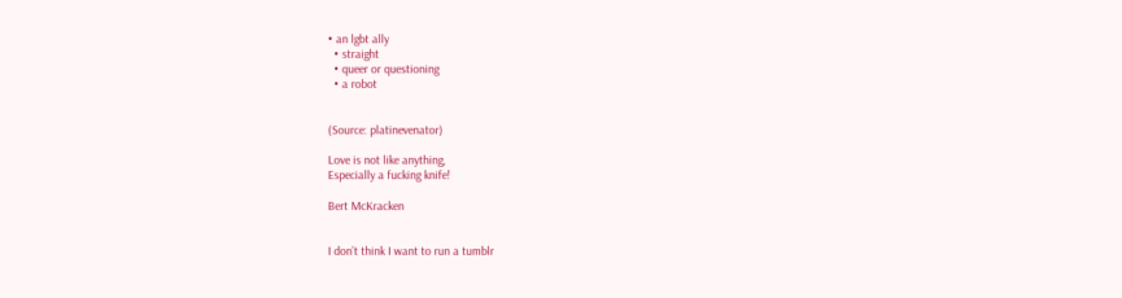• an lgbt ally
  • straight
  • queer or questioning
  • a robot


(Source: platinevenator)

Love is not like anything,
Especially a fucking knife!

Bert McKracken


I don’t think I want to run a tumblr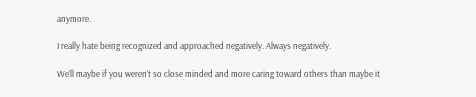anymore.

I really hate being recognized and approached negatively. Always negatively.

We’ll maybe if you weren’t so close minded and more caring toward others than maybe it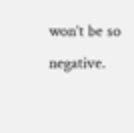won’t be so negative.